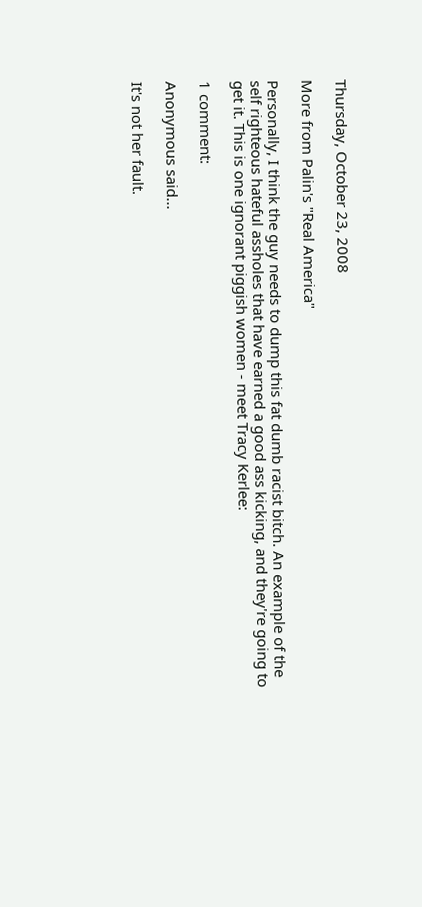Thursday, October 23, 2008

More from Palin's "Real America"

Personally, I think the guy needs to dump this fat dumb racist bitch. An example of the self righteous hateful assholes that have earned a good ass kicking, and they're going to get it. This is one ignorant piggish women - meet Tracy Kerlee:

1 comment:

Anonymous said...

It's not her fault.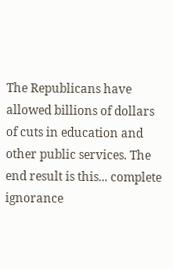The Republicans have allowed billions of dollars of cuts in education and other public services. The end result is this... complete ignorance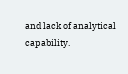and lack of analytical capability.